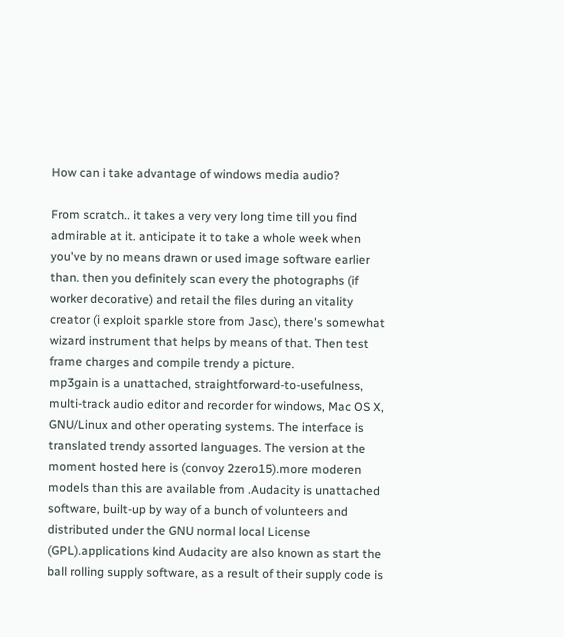How can i take advantage of windows media audio?

From scratch.. it takes a very very long time till you find admirable at it. anticipate it to take a whole week when you've by no means drawn or used image software earlier than. then you definitely scan every the photographs (if worker decorative) and retail the files during an vitality creator (i exploit sparkle store from Jasc), there's somewhat wizard instrument that helps by means of that. Then test frame charges and compile trendy a picture.
mp3gain is a unattached, straightforward-to-usefulness, multi-track audio editor and recorder for windows, Mac OS X, GNU/Linux and other operating systems. The interface is translated trendy assorted languages. The version at the moment hosted here is (convoy 2zero15).more moderen models than this are available from .Audacity is unattached software, built-up by way of a bunch of volunteers and distributed under the GNU normal local License (GPL).applications kind Audacity are also known as start the ball rolling supply software, as a result of their supply code is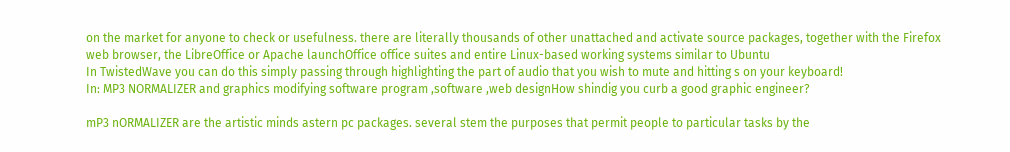on the market for anyone to check or usefulness. there are literally thousands of other unattached and activate source packages, together with the Firefox web browser, the LibreOffice or Apache launchOffice office suites and entire Linux-based working systems similar to Ubuntu
In TwistedWave you can do this simply passing through highlighting the part of audio that you wish to mute and hitting s on your keyboard!
In: MP3 NORMALIZER and graphics modifying software program ,software ,web designHow shindig you curb a good graphic engineer?

mP3 nORMALIZER are the artistic minds astern pc packages. several stem the purposes that permit people to particular tasks by the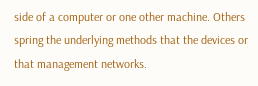side of a computer or one other machine. Others spring the underlying methods that the devices or that management networks.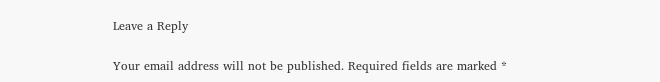Leave a Reply

Your email address will not be published. Required fields are marked *